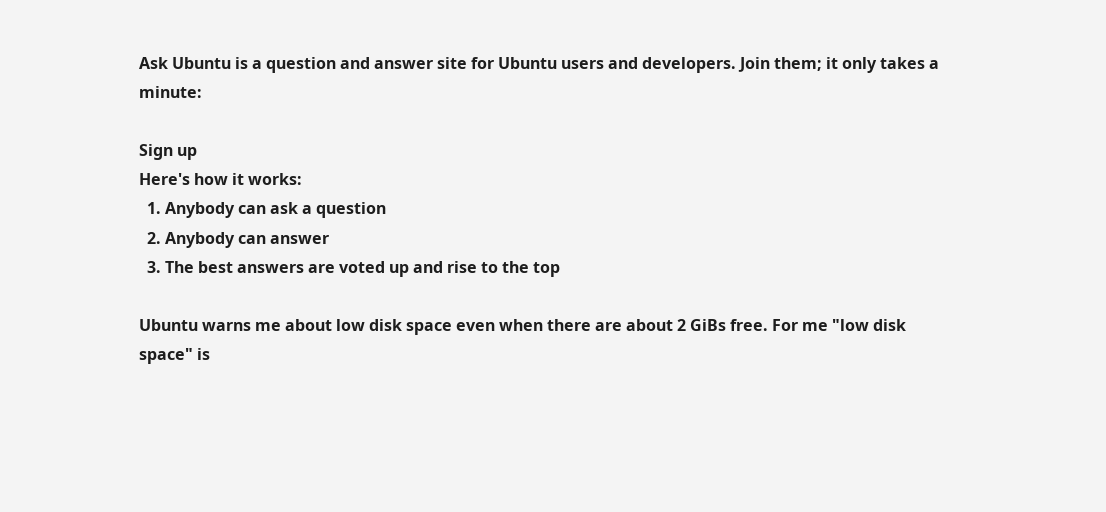Ask Ubuntu is a question and answer site for Ubuntu users and developers. Join them; it only takes a minute:

Sign up
Here's how it works:
  1. Anybody can ask a question
  2. Anybody can answer
  3. The best answers are voted up and rise to the top

Ubuntu warns me about low disk space even when there are about 2 GiBs free. For me "low disk space" is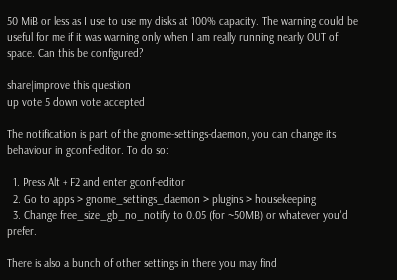50 MiB or less as I use to use my disks at 100% capacity. The warning could be useful for me if it was warning only when I am really running nearly OUT of space. Can this be configured?

share|improve this question
up vote 5 down vote accepted

The notification is part of the gnome-settings-daemon, you can change its behaviour in gconf-editor. To do so:

  1. Press Alt + F2 and enter gconf-editor
  2. Go to apps > gnome_settings_daemon > plugins > housekeeping
  3. Change free_size_gb_no_notify to 0.05 (for ~50MB) or whatever you'd prefer.

There is also a bunch of other settings in there you may find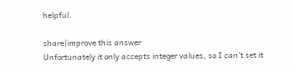helpful.

share|improve this answer
Unfortunately it only accepts integer values, so I can't set it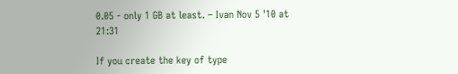0.05 - only 1 GB at least. – Ivan Nov 5 '10 at 21:31

If you create the key of type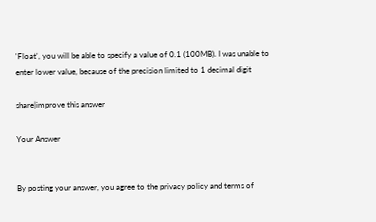'Float', you will be able to specify a value of 0.1 (100MB). I was unable to enter lower value, because of the precision limited to 1 decimal digit

share|improve this answer

Your Answer


By posting your answer, you agree to the privacy policy and terms of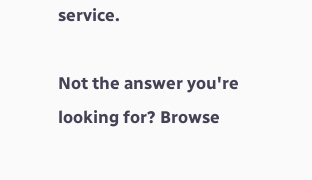service.

Not the answer you're looking for? Browse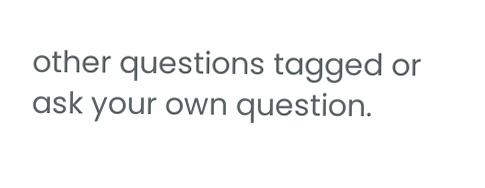other questions tagged or ask your own question.